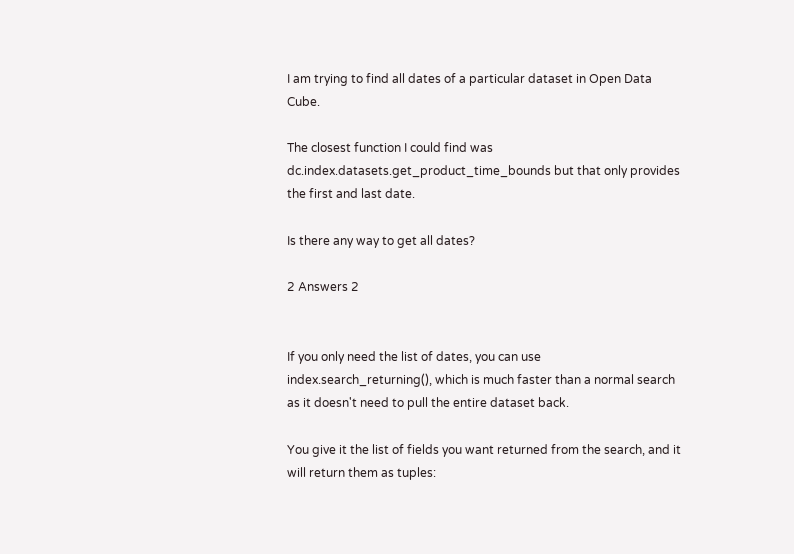I am trying to find all dates of a particular dataset in Open Data Cube.

The closest function I could find was dc.index.datasets.get_product_time_bounds but that only provides the first and last date.

Is there any way to get all dates?

2 Answers 2


If you only need the list of dates, you can use index.search_returning(), which is much faster than a normal search as it doesn't need to pull the entire dataset back.

You give it the list of fields you want returned from the search, and it will return them as tuples: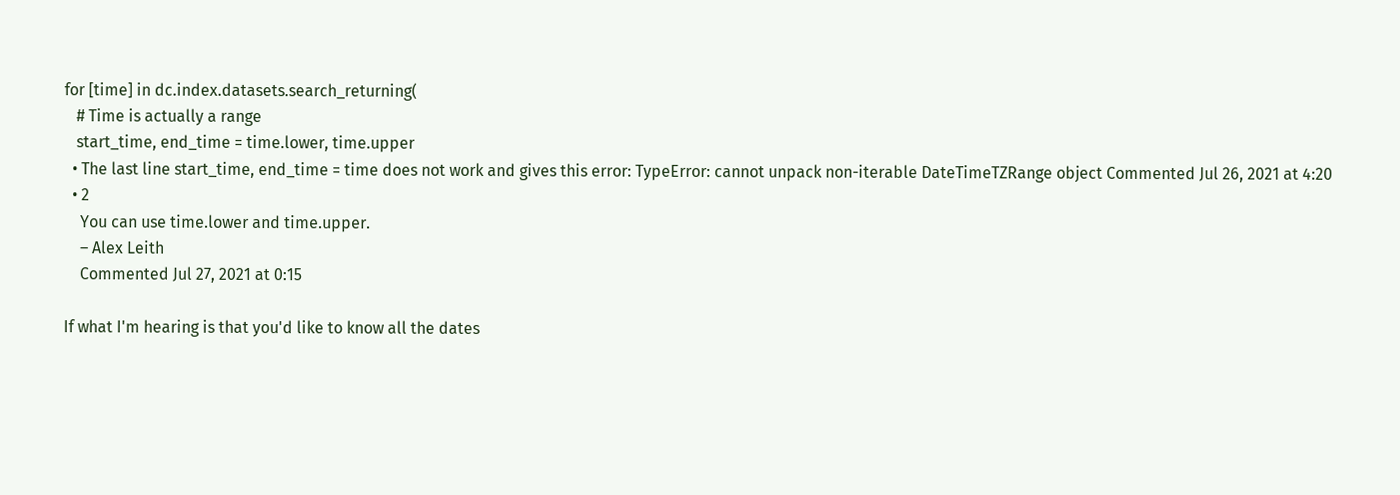for [time] in dc.index.datasets.search_returning(
   # Time is actually a range
   start_time, end_time = time.lower, time.upper
  • The last line start_time, end_time = time does not work and gives this error: TypeError: cannot unpack non-iterable DateTimeTZRange object Commented Jul 26, 2021 at 4:20
  • 2
    You can use time.lower and time.upper.
    – Alex Leith
    Commented Jul 27, 2021 at 0:15

If what I'm hearing is that you'd like to know all the dates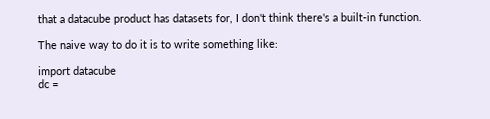that a datacube product has datasets for, I don't think there's a built-in function.

The naive way to do it is to write something like:

import datacube
dc =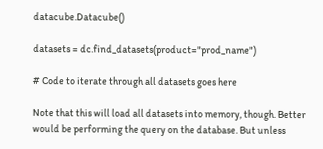datacube.Datacube()

datasets = dc.find_datasets(product="prod_name")

# Code to iterate through all datasets goes here

Note that this will load all datasets into memory, though. Better would be performing the query on the database. But unless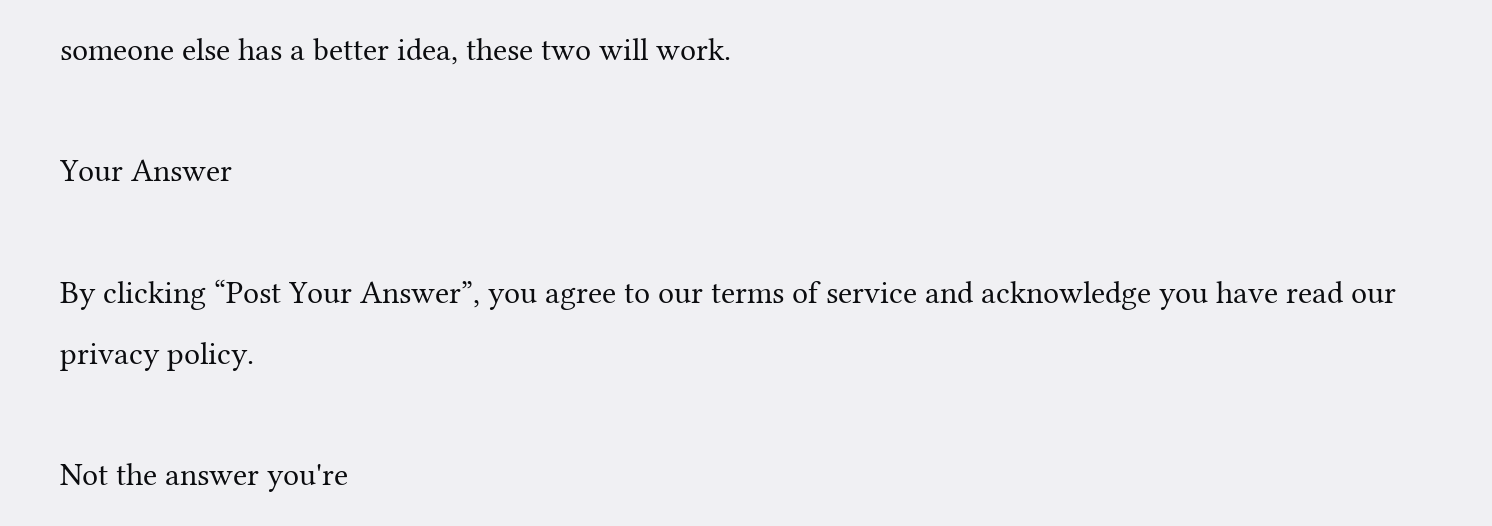someone else has a better idea, these two will work.

Your Answer

By clicking “Post Your Answer”, you agree to our terms of service and acknowledge you have read our privacy policy.

Not the answer you're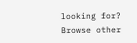looking for? Browse other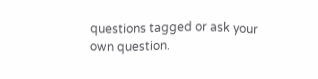questions tagged or ask your own question.